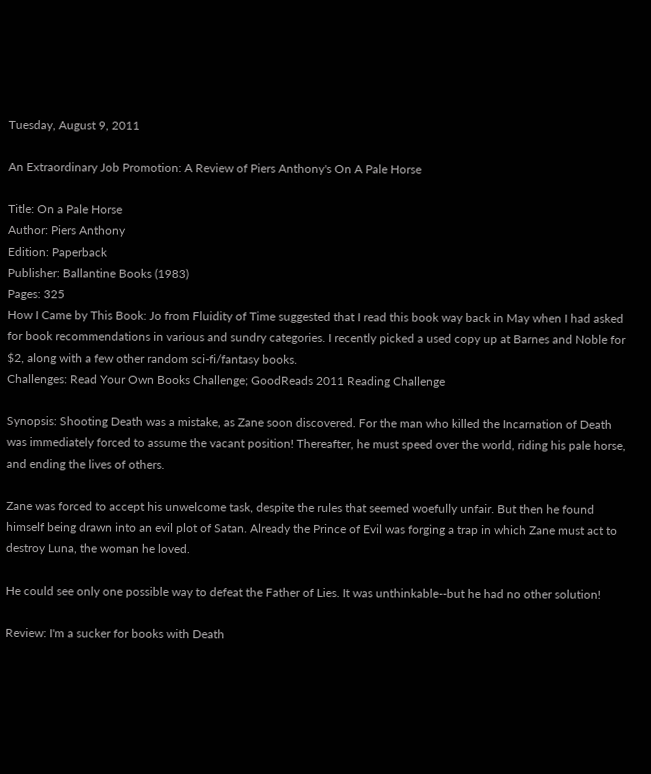Tuesday, August 9, 2011

An Extraordinary Job Promotion: A Review of Piers Anthony's On A Pale Horse

Title: On a Pale Horse
Author: Piers Anthony
Edition: Paperback
Publisher: Ballantine Books (1983)
Pages: 325
How I Came by This Book: Jo from Fluidity of Time suggested that I read this book way back in May when I had asked for book recommendations in various and sundry categories. I recently picked a used copy up at Barnes and Noble for $2, along with a few other random sci-fi/fantasy books.
Challenges: Read Your Own Books Challenge; GoodReads 2011 Reading Challenge

Synopsis: Shooting Death was a mistake, as Zane soon discovered. For the man who killed the Incarnation of Death was immediately forced to assume the vacant position! Thereafter, he must speed over the world, riding his pale horse, and ending the lives of others.

Zane was forced to accept his unwelcome task, despite the rules that seemed woefully unfair. But then he found himself being drawn into an evil plot of Satan. Already the Prince of Evil was forging a trap in which Zane must act to destroy Luna, the woman he loved.

He could see only one possible way to defeat the Father of Lies. It was unthinkable--but he had no other solution!

Review: I'm a sucker for books with Death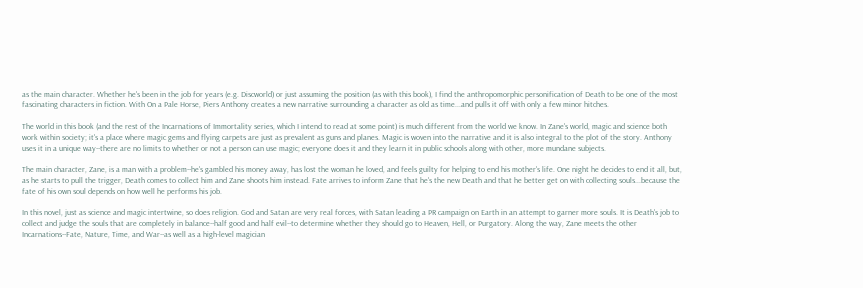as the main character. Whether he's been in the job for years (e.g. Discworld) or just assuming the position (as with this book), I find the anthropomorphic personification of Death to be one of the most fascinating characters in fiction. With On a Pale Horse, Piers Anthony creates a new narrative surrounding a character as old as time...and pulls it off with only a few minor hitches.

The world in this book (and the rest of the Incarnations of Immortality series, which I intend to read at some point) is much different from the world we know. In Zane's world, magic and science both work within society; it's a place where magic gems and flying carpets are just as prevalent as guns and planes. Magic is woven into the narrative and it is also integral to the plot of the story. Anthony uses it in a unique way--there are no limits to whether or not a person can use magic; everyone does it and they learn it in public schools along with other, more mundane subjects.

The main character, Zane, is a man with a problem--he's gambled his money away, has lost the woman he loved, and feels guilty for helping to end his mother's life. One night he decides to end it all, but, as he starts to pull the trigger, Death comes to collect him and Zane shoots him instead. Fate arrives to inform Zane that he's the new Death and that he better get on with collecting souls...because the fate of his own soul depends on how well he performs his job.

In this novel, just as science and magic intertwine, so does religion. God and Satan are very real forces, with Satan leading a PR campaign on Earth in an attempt to garner more souls. It is Death's job to collect and judge the souls that are completely in balance--half good and half evil--to determine whether they should go to Heaven, Hell, or Purgatory. Along the way, Zane meets the other Incarnations--Fate, Nature, Time, and War--as well as a high-level magician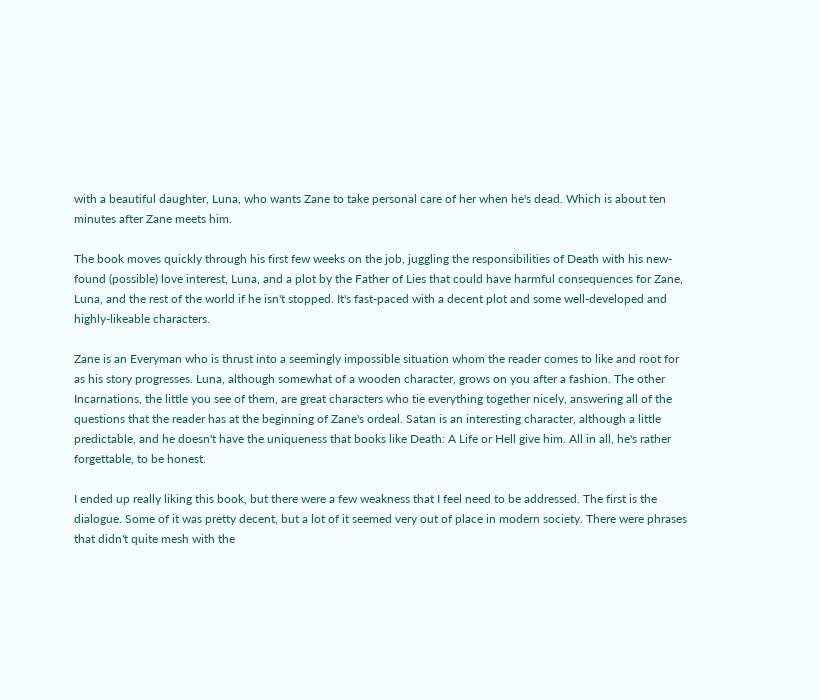with a beautiful daughter, Luna, who wants Zane to take personal care of her when he's dead. Which is about ten minutes after Zane meets him.

The book moves quickly through his first few weeks on the job, juggling the responsibilities of Death with his new-found (possible) love interest, Luna, and a plot by the Father of Lies that could have harmful consequences for Zane, Luna, and the rest of the world if he isn't stopped. It's fast-paced with a decent plot and some well-developed and highly-likeable characters.

Zane is an Everyman who is thrust into a seemingly impossible situation whom the reader comes to like and root for as his story progresses. Luna, although somewhat of a wooden character, grows on you after a fashion. The other Incarnations, the little you see of them, are great characters who tie everything together nicely, answering all of the questions that the reader has at the beginning of Zane's ordeal. Satan is an interesting character, although a little predictable, and he doesn't have the uniqueness that books like Death: A Life or Hell give him. All in all, he's rather forgettable, to be honest.

I ended up really liking this book, but there were a few weakness that I feel need to be addressed. The first is the dialogue. Some of it was pretty decent, but a lot of it seemed very out of place in modern society. There were phrases that didn't quite mesh with the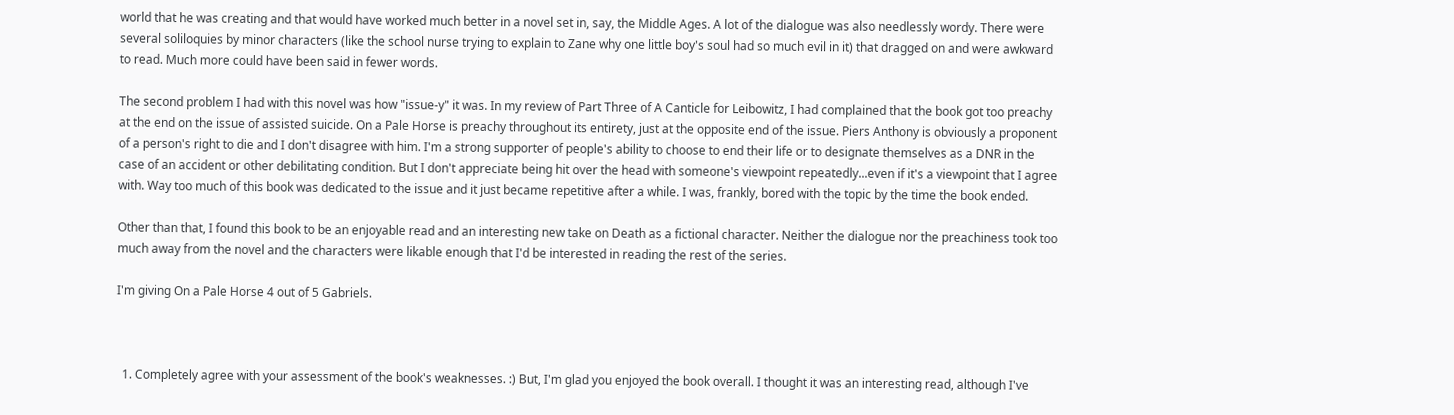world that he was creating and that would have worked much better in a novel set in, say, the Middle Ages. A lot of the dialogue was also needlessly wordy. There were several soliloquies by minor characters (like the school nurse trying to explain to Zane why one little boy's soul had so much evil in it) that dragged on and were awkward to read. Much more could have been said in fewer words.

The second problem I had with this novel was how "issue-y" it was. In my review of Part Three of A Canticle for Leibowitz, I had complained that the book got too preachy at the end on the issue of assisted suicide. On a Pale Horse is preachy throughout its entirety, just at the opposite end of the issue. Piers Anthony is obviously a proponent of a person's right to die and I don't disagree with him. I'm a strong supporter of people's ability to choose to end their life or to designate themselves as a DNR in the case of an accident or other debilitating condition. But I don't appreciate being hit over the head with someone's viewpoint repeatedly...even if it's a viewpoint that I agree with. Way too much of this book was dedicated to the issue and it just became repetitive after a while. I was, frankly, bored with the topic by the time the book ended.

Other than that, I found this book to be an enjoyable read and an interesting new take on Death as a fictional character. Neither the dialogue nor the preachiness took too much away from the novel and the characters were likable enough that I'd be interested in reading the rest of the series.

I'm giving On a Pale Horse 4 out of 5 Gabriels.



  1. Completely agree with your assessment of the book's weaknesses. :) But, I'm glad you enjoyed the book overall. I thought it was an interesting read, although I've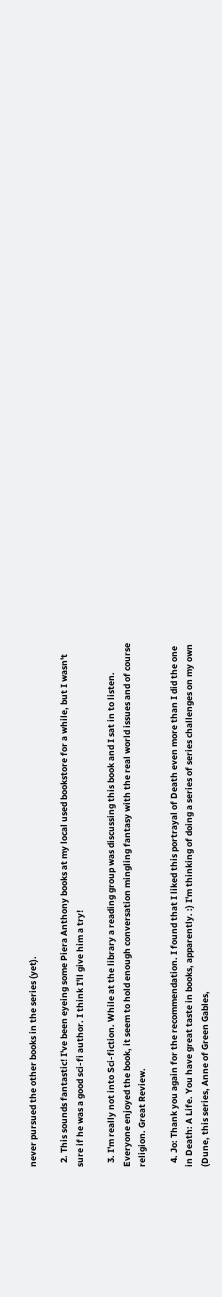never pursued the other books in the series (yet).

  2. This sounds fantastic! I've been eyeing some Piera Anthony books at my local used bookstore for a while, but I wasn't sure if he was a good sci-fi author. I think I'll give him a try!

  3. I'm really not into Sci-fiction. While at the library a reading group was discussing this book and I sat in to listen. Everyone enjoyed the book, it seem to hold enough conversation mingling fantasy with the real world issues and of course religion. Great Review.

  4. Jo: Thank you again for the recommendation. I found that I liked this portrayal of Death even more than I did the one in Death: A Life. You have great taste in books, apparently. :) I'm thinking of doing a series of series challenges on my own (Dune, this series, Anne of Green Gables,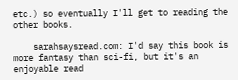etc.) so eventually I'll get to reading the other books.

    sarahsaysread.com: I'd say this book is more fantasy than sci-fi, but it's an enjoyable read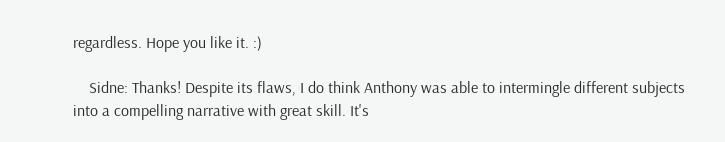regardless. Hope you like it. :)

    Sidne: Thanks! Despite its flaws, I do think Anthony was able to intermingle different subjects into a compelling narrative with great skill. It's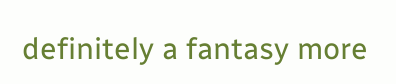definitely a fantasy more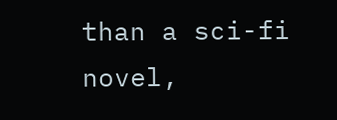than a sci-fi novel,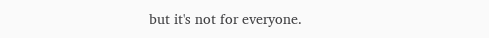but it's not for everyone.